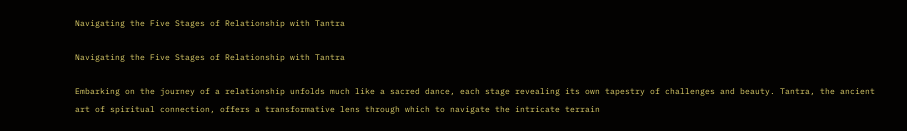Navigating the Five Stages of Relationship with Tantra

Navigating the Five Stages of Relationship with Tantra

Embarking on the journey of a relationship unfolds much like a sacred dance, each stage revealing its own tapestry of challenges and beauty. Tantra, the ancient art of spiritual connection, offers a transformative lens through which to navigate the intricate terrain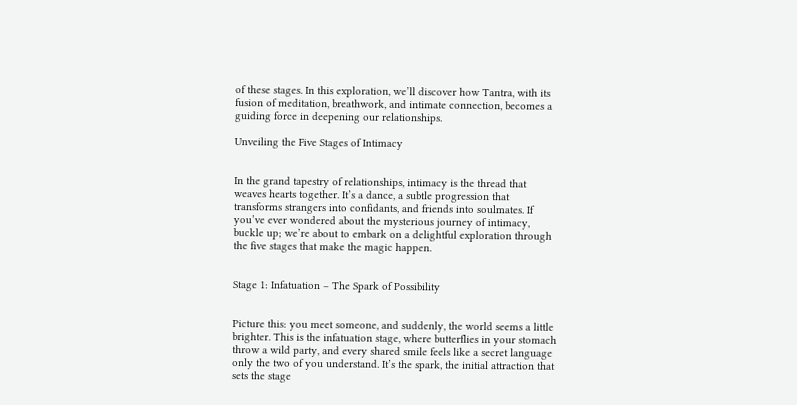of these stages. In this exploration, we’ll discover how Tantra, with its fusion of meditation, breathwork, and intimate connection, becomes a guiding force in deepening our relationships.

Unveiling the Five Stages of Intimacy


In the grand tapestry of relationships, intimacy is the thread that weaves hearts together. It’s a dance, a subtle progression that transforms strangers into confidants, and friends into soulmates. If you’ve ever wondered about the mysterious journey of intimacy, buckle up; we’re about to embark on a delightful exploration through the five stages that make the magic happen.


Stage 1: Infatuation – The Spark of Possibility


Picture this: you meet someone, and suddenly, the world seems a little brighter. This is the infatuation stage, where butterflies in your stomach throw a wild party, and every shared smile feels like a secret language only the two of you understand. It’s the spark, the initial attraction that sets the stage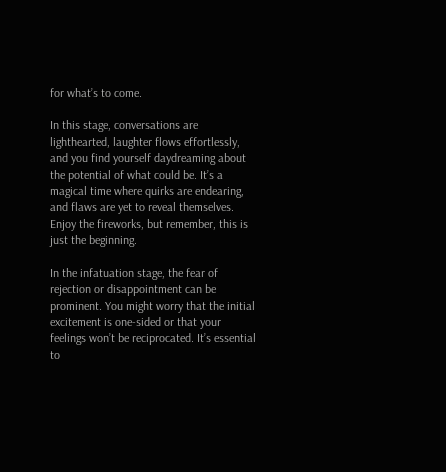for what’s to come.

In this stage, conversations are lighthearted, laughter flows effortlessly, and you find yourself daydreaming about the potential of what could be. It’s a magical time where quirks are endearing, and flaws are yet to reveal themselves. Enjoy the fireworks, but remember, this is just the beginning.

In the infatuation stage, the fear of rejection or disappointment can be prominent. You might worry that the initial excitement is one-sided or that your feelings won’t be reciprocated. It’s essential to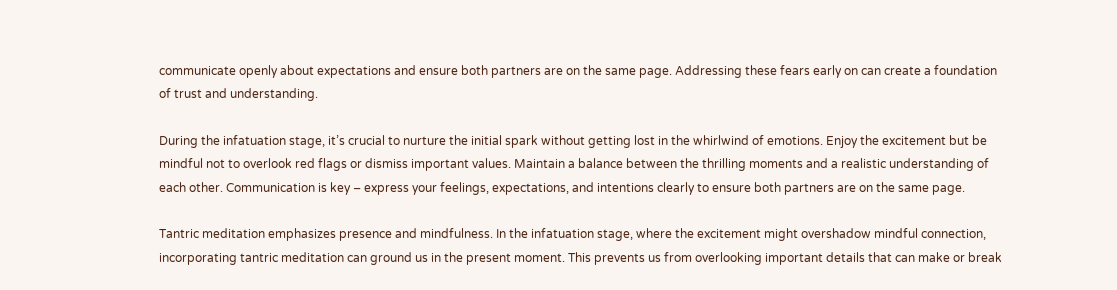communicate openly about expectations and ensure both partners are on the same page. Addressing these fears early on can create a foundation of trust and understanding.

During the infatuation stage, it’s crucial to nurture the initial spark without getting lost in the whirlwind of emotions. Enjoy the excitement but be mindful not to overlook red flags or dismiss important values. Maintain a balance between the thrilling moments and a realistic understanding of each other. Communication is key – express your feelings, expectations, and intentions clearly to ensure both partners are on the same page.

Tantric meditation emphasizes presence and mindfulness. In the infatuation stage, where the excitement might overshadow mindful connection, incorporating tantric meditation can ground us in the present moment. This prevents us from overlooking important details that can make or break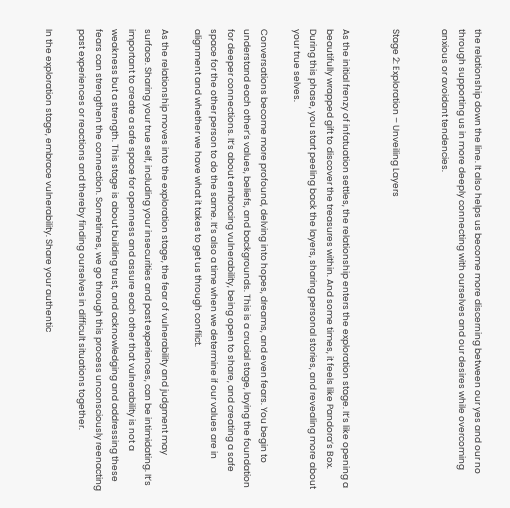the relationship down the line. It also helps us become more discerning between our yes and our no through supporting us in more deeply connecting with ourselves and our desires while overcoming anxious or avoidant tendencies.


Stage 2: Exploration – Unveiling Layers


As the initial frenzy of infatuation settles, the relationship enters the exploration stage. It’s like opening a beautifully wrapped gift to discover the treasures within. And some times, it feels like Pandora’s Box. During this phase, you start peeling back the layers, sharing personal stories, and revealing more about your true selves.

Conversations become more profound, delving into hopes, dreams, and even fears. You begin to understand each other’s values, beliefs, and backgrounds. This is a crucial stage, laying the foundation for deeper connections. It’s about embracing vulnerability, being open to share, and creating a safe space for the other person to do the same. It’s also a time when we determine if our values are in alignment and whether we have what it takes to get us through conflict.

As the relationship moves into the exploration stage, the fear of vulnerability and judgment may surface. Sharing your true self, including your insecurities and past experiences, can be intimidating. It’s important to create a safe space for openness and assure each other that vulnerability is not a weakness but a strength. This stage is about building trust, and acknowledging and addressing these fears can strengthen the connection. Sometimes, we go through this process unconsciously reenacting past experiences or reactions and thereby finding ourselves in difficult situations together.

In the exploration stage, embrace vulnerability. Share your authentic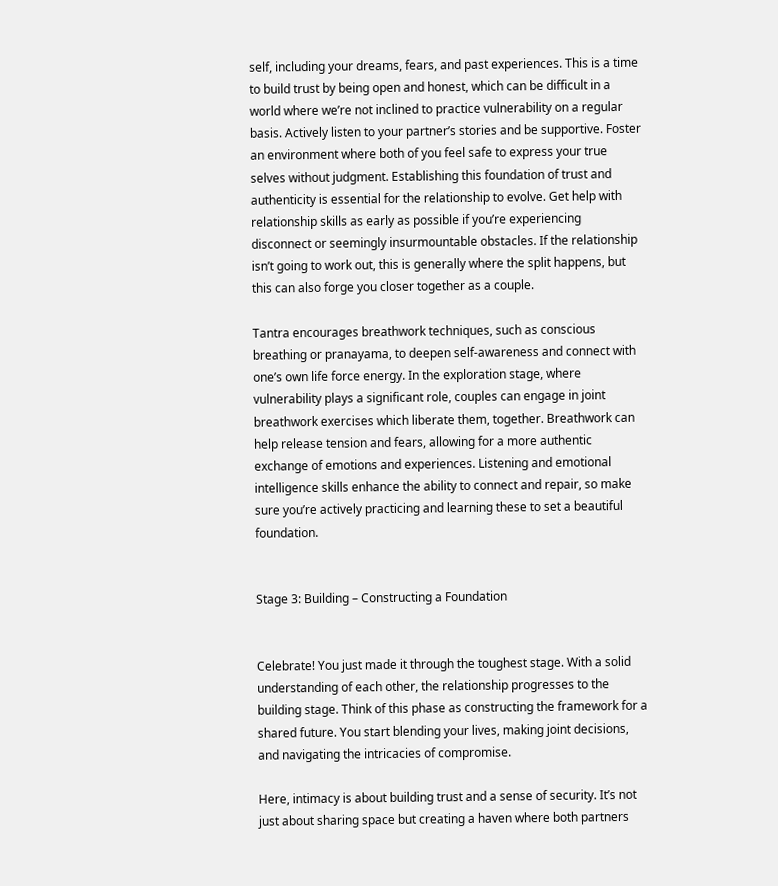self, including your dreams, fears, and past experiences. This is a time to build trust by being open and honest, which can be difficult in a world where we’re not inclined to practice vulnerability on a regular basis. Actively listen to your partner’s stories and be supportive. Foster an environment where both of you feel safe to express your true selves without judgment. Establishing this foundation of trust and authenticity is essential for the relationship to evolve. Get help with relationship skills as early as possible if you’re experiencing disconnect or seemingly insurmountable obstacles. If the relationship isn’t going to work out, this is generally where the split happens, but this can also forge you closer together as a couple.

Tantra encourages breathwork techniques, such as conscious breathing or pranayama, to deepen self-awareness and connect with one’s own life force energy. In the exploration stage, where vulnerability plays a significant role, couples can engage in joint breathwork exercises which liberate them, together. Breathwork can help release tension and fears, allowing for a more authentic exchange of emotions and experiences. Listening and emotional intelligence skills enhance the ability to connect and repair, so make sure you’re actively practicing and learning these to set a beautiful foundation.


Stage 3: Building – Constructing a Foundation


Celebrate! You just made it through the toughest stage. With a solid understanding of each other, the relationship progresses to the building stage. Think of this phase as constructing the framework for a shared future. You start blending your lives, making joint decisions, and navigating the intricacies of compromise.

Here, intimacy is about building trust and a sense of security. It’s not just about sharing space but creating a haven where both partners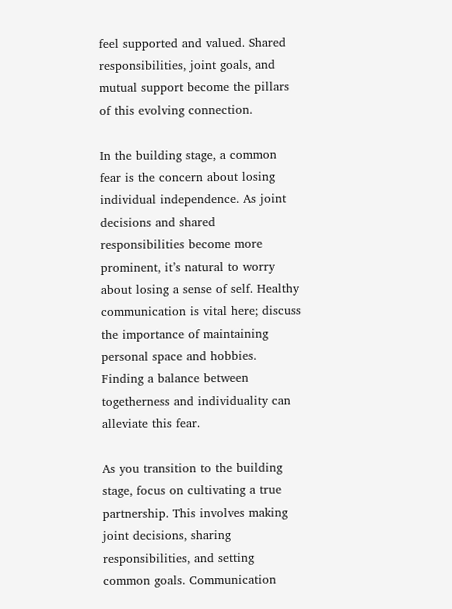feel supported and valued. Shared responsibilities, joint goals, and mutual support become the pillars of this evolving connection.

In the building stage, a common fear is the concern about losing individual independence. As joint decisions and shared responsibilities become more prominent, it’s natural to worry about losing a sense of self. Healthy communication is vital here; discuss the importance of maintaining personal space and hobbies. Finding a balance between togetherness and individuality can alleviate this fear.

As you transition to the building stage, focus on cultivating a true partnership. This involves making joint decisions, sharing responsibilities, and setting common goals. Communication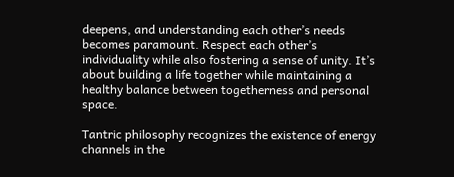deepens, and understanding each other’s needs becomes paramount. Respect each other’s individuality while also fostering a sense of unity. It’s about building a life together while maintaining a healthy balance between togetherness and personal space.

Tantric philosophy recognizes the existence of energy channels in the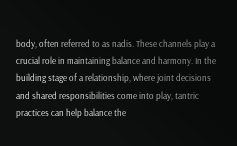body, often referred to as nadis. These channels play a crucial role in maintaining balance and harmony. In the building stage of a relationship, where joint decisions and shared responsibilities come into play, tantric practices can help balance the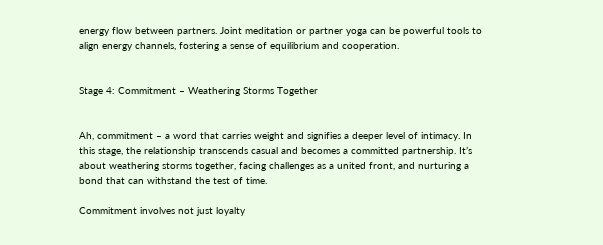energy flow between partners. Joint meditation or partner yoga can be powerful tools to align energy channels, fostering a sense of equilibrium and cooperation.


Stage 4: Commitment – Weathering Storms Together


Ah, commitment – a word that carries weight and signifies a deeper level of intimacy. In this stage, the relationship transcends casual and becomes a committed partnership. It’s about weathering storms together, facing challenges as a united front, and nurturing a bond that can withstand the test of time.

Commitment involves not just loyalty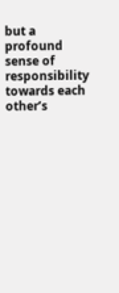but a profound sense of responsibility towards each other’s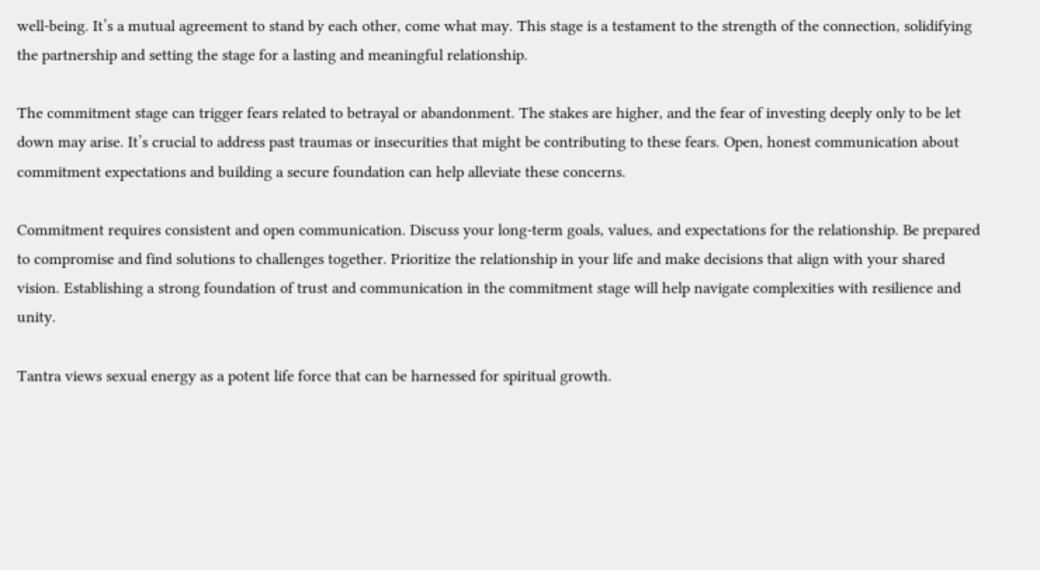well-being. It’s a mutual agreement to stand by each other, come what may. This stage is a testament to the strength of the connection, solidifying the partnership and setting the stage for a lasting and meaningful relationship.

The commitment stage can trigger fears related to betrayal or abandonment. The stakes are higher, and the fear of investing deeply only to be let down may arise. It’s crucial to address past traumas or insecurities that might be contributing to these fears. Open, honest communication about commitment expectations and building a secure foundation can help alleviate these concerns.

Commitment requires consistent and open communication. Discuss your long-term goals, values, and expectations for the relationship. Be prepared to compromise and find solutions to challenges together. Prioritize the relationship in your life and make decisions that align with your shared vision. Establishing a strong foundation of trust and communication in the commitment stage will help navigate complexities with resilience and unity.

Tantra views sexual energy as a potent life force that can be harnessed for spiritual growth.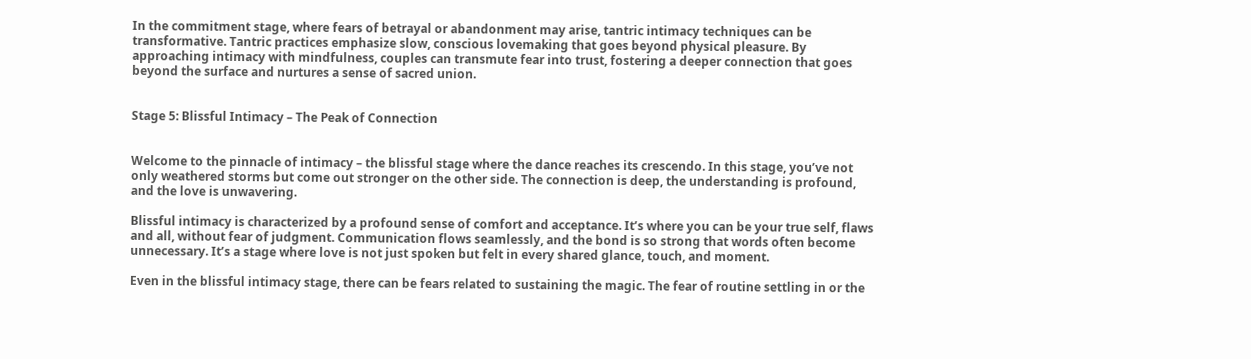In the commitment stage, where fears of betrayal or abandonment may arise, tantric intimacy techniques can be transformative. Tantric practices emphasize slow, conscious lovemaking that goes beyond physical pleasure. By approaching intimacy with mindfulness, couples can transmute fear into trust, fostering a deeper connection that goes beyond the surface and nurtures a sense of sacred union.


Stage 5: Blissful Intimacy – The Peak of Connection


Welcome to the pinnacle of intimacy – the blissful stage where the dance reaches its crescendo. In this stage, you’ve not only weathered storms but come out stronger on the other side. The connection is deep, the understanding is profound, and the love is unwavering.

Blissful intimacy is characterized by a profound sense of comfort and acceptance. It’s where you can be your true self, flaws and all, without fear of judgment. Communication flows seamlessly, and the bond is so strong that words often become unnecessary. It’s a stage where love is not just spoken but felt in every shared glance, touch, and moment.

Even in the blissful intimacy stage, there can be fears related to sustaining the magic. The fear of routine settling in or the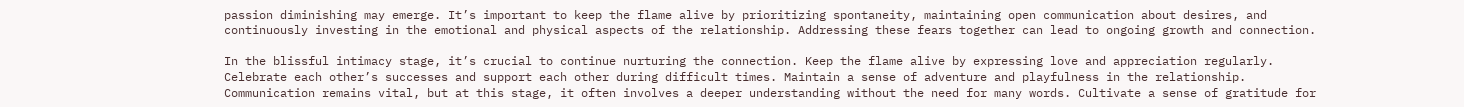passion diminishing may emerge. It’s important to keep the flame alive by prioritizing spontaneity, maintaining open communication about desires, and continuously investing in the emotional and physical aspects of the relationship. Addressing these fears together can lead to ongoing growth and connection.

In the blissful intimacy stage, it’s crucial to continue nurturing the connection. Keep the flame alive by expressing love and appreciation regularly. Celebrate each other’s successes and support each other during difficult times. Maintain a sense of adventure and playfulness in the relationship. Communication remains vital, but at this stage, it often involves a deeper understanding without the need for many words. Cultivate a sense of gratitude for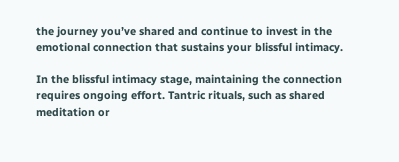the journey you’ve shared and continue to invest in the emotional connection that sustains your blissful intimacy.

In the blissful intimacy stage, maintaining the connection requires ongoing effort. Tantric rituals, such as shared meditation or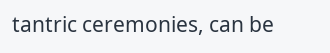tantric ceremonies, can be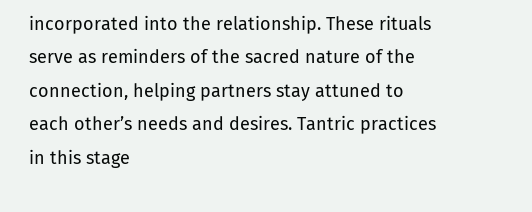incorporated into the relationship. These rituals serve as reminders of the sacred nature of the connection, helping partners stay attuned to each other’s needs and desires. Tantric practices in this stage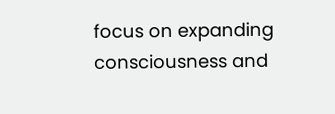focus on expanding consciousness and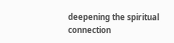deepening the spiritual connection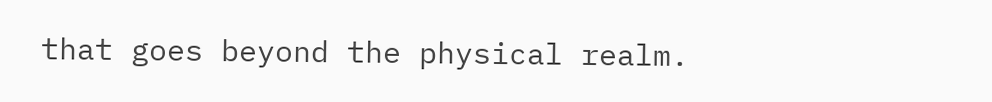that goes beyond the physical realm.